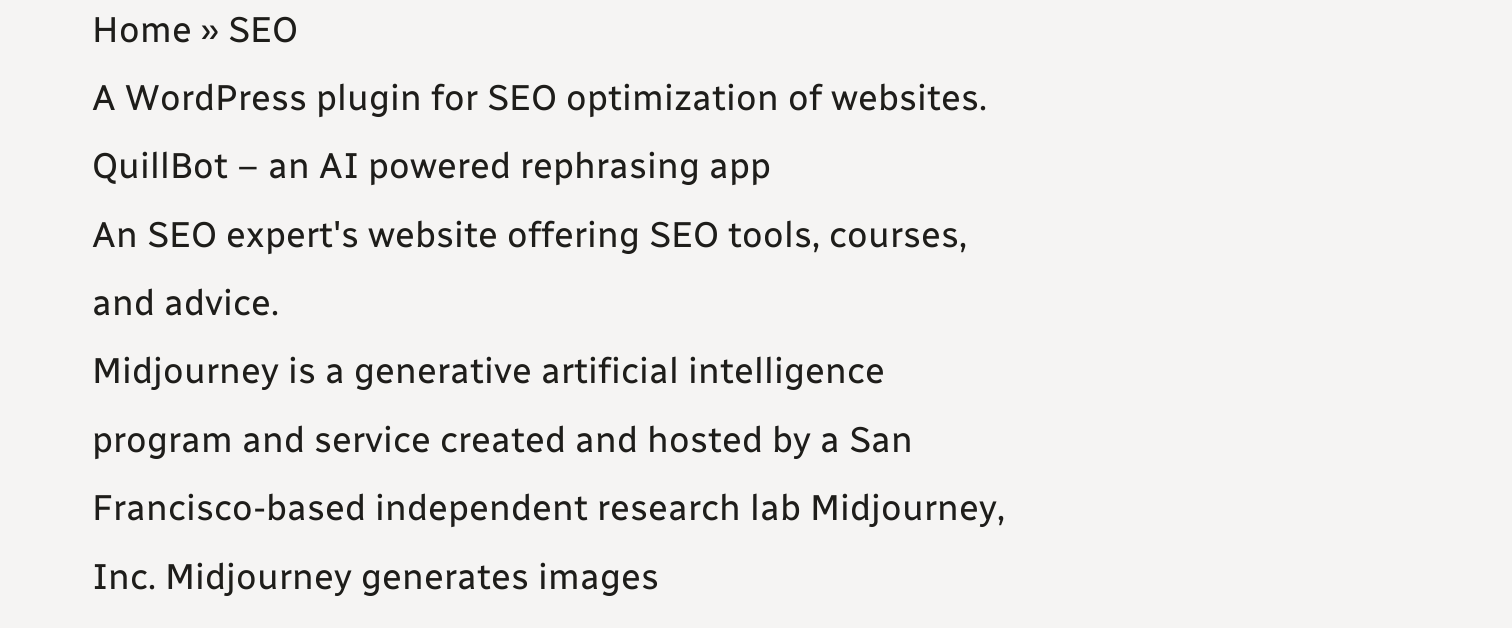Home » SEO
A WordPress plugin for SEO optimization of websites.
QuillBot – an AI powered rephrasing app
An SEO expert's website offering SEO tools, courses, and advice.
Midjourney is a generative artificial intelligence program and service created and hosted by a San Francisco-based independent research lab Midjourney, Inc. Midjourney generates images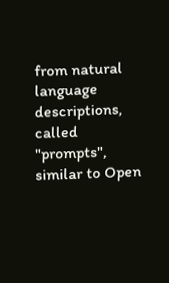from natural language descriptions, called "prompts", similar to Open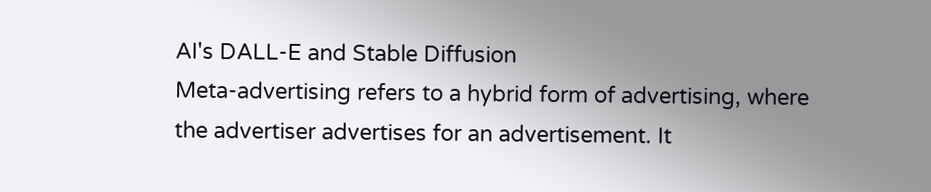AI's DALL-E and Stable Diffusion
Meta-advertising refers to a hybrid form of advertising, where the advertiser advertises for an advertisement. It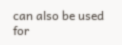can also be used for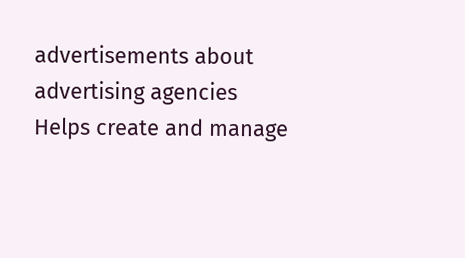advertisements about advertising agencies
Helps create and manage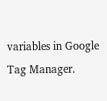variables in Google Tag Manager.